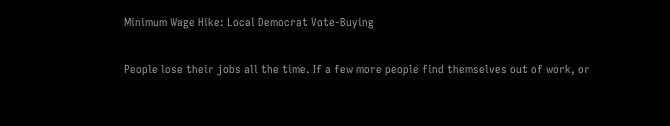Minimum Wage Hike: Local Democrat Vote-Buying

People lose their jobs all the time. If a few more people find themselves out of work, or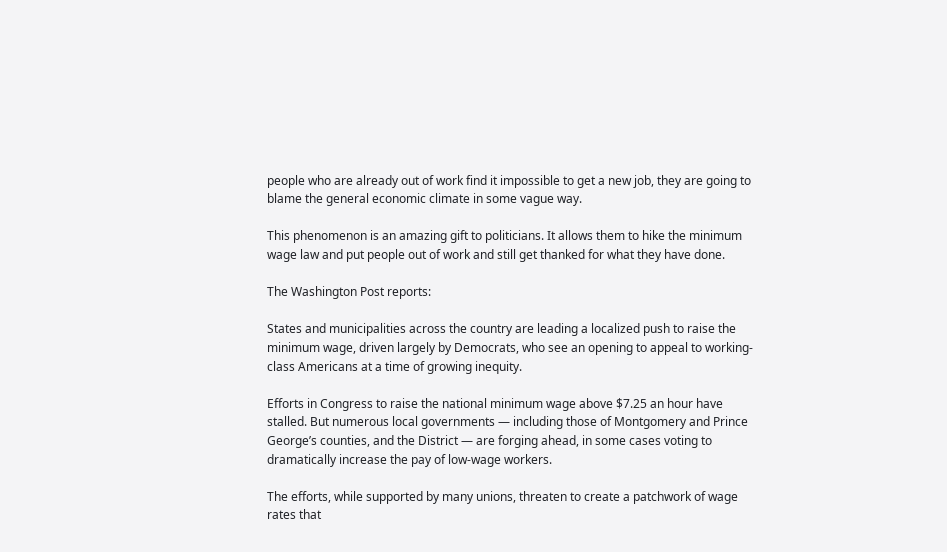people who are already out of work find it impossible to get a new job, they are going to blame the general economic climate in some vague way.

This phenomenon is an amazing gift to politicians. It allows them to hike the minimum wage law and put people out of work and still get thanked for what they have done.

The Washington Post reports:

States and municipalities across the country are leading a localized push to raise the minimum wage, driven largely by Democrats, who see an opening to appeal to working-class Americans at a time of growing inequity.

Efforts in Congress to raise the national minimum wage above $7.25 an hour have stalled. But numerous local governments — including those of Montgomery and Prince George’s counties, and the District — are forging ahead, in some cases voting to dramatically increase the pay of low-wage workers.

The efforts, while supported by many unions, threaten to create a patchwork of wage rates that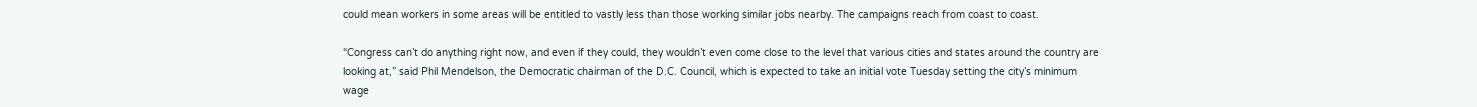could mean workers in some areas will be entitled to vastly less than those working similar jobs nearby. The campaigns reach from coast to coast.

“Congress can’t do anything right now, and even if they could, they wouldn’t even come close to the level that various cities and states around the country are looking at,” said Phil Mendelson, the Democratic chairman of the D.C. Council, which is expected to take an initial vote Tuesday setting the city’s minimum wage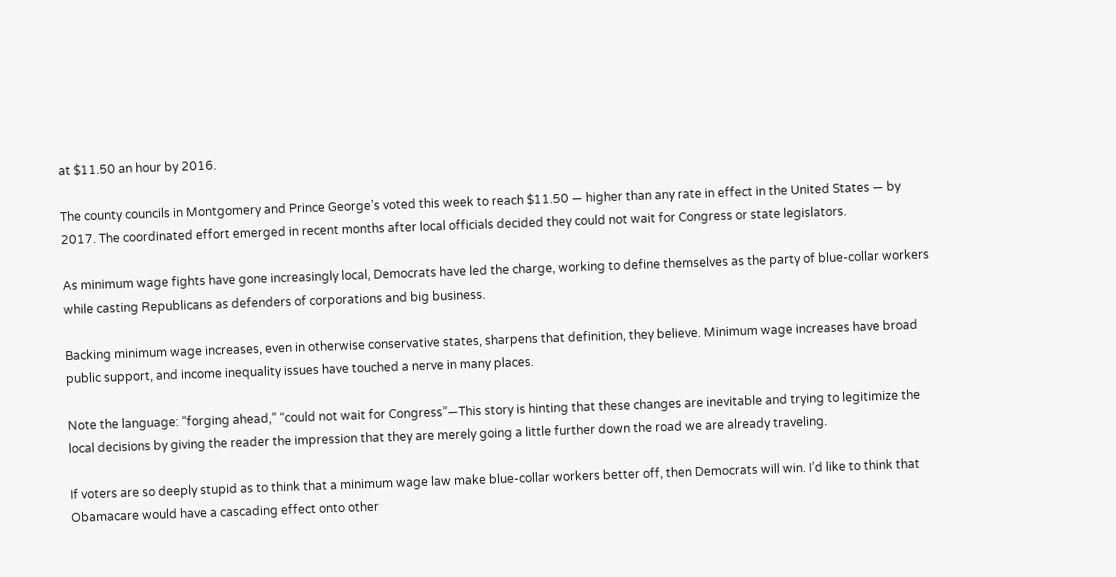at $11.50 an hour by 2016.

The county councils in Montgomery and Prince George’s voted this week to reach $11.50 — higher than any rate in effect in the United States — by 2017. The coordinated effort emerged in recent months after local officials decided they could not wait for Congress or state legislators.

As minimum wage fights have gone increasingly local, Democrats have led the charge, working to define themselves as the party of blue-collar workers while casting Republicans as defenders of corporations and big business.

Backing minimum wage increases, even in otherwise conservative states, sharpens that definition, they believe. Minimum wage increases have broad public support, and income inequality issues have touched a nerve in many places.

Note the language: “forging ahead,” “could not wait for Congress”—This story is hinting that these changes are inevitable and trying to legitimize the local decisions by giving the reader the impression that they are merely going a little further down the road we are already traveling.

If voters are so deeply stupid as to think that a minimum wage law make blue-collar workers better off, then Democrats will win. I’d like to think that Obamacare would have a cascading effect onto other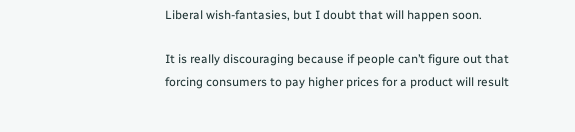Liberal wish-fantasies, but I doubt that will happen soon.

It is really discouraging because if people can’t figure out that forcing consumers to pay higher prices for a product will result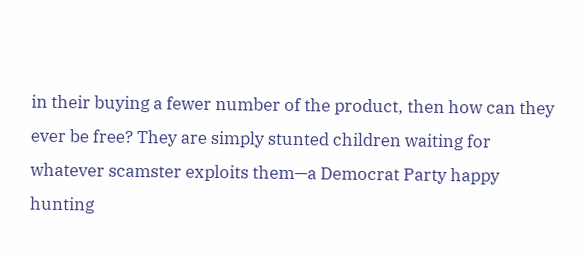in their buying a fewer number of the product, then how can they ever be free? They are simply stunted children waiting for whatever scamster exploits them—a Democrat Party happy hunting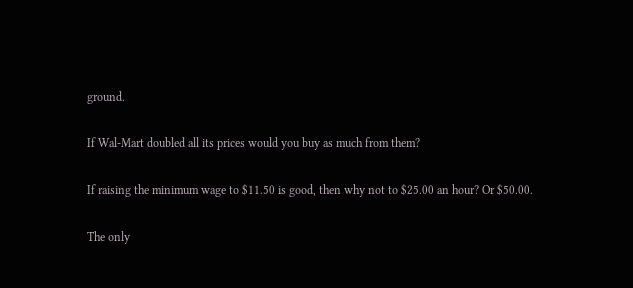ground.

If Wal-Mart doubled all its prices would you buy as much from them?

If raising the minimum wage to $11.50 is good, then why not to $25.00 an hour? Or $50.00.

The only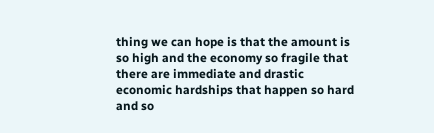thing we can hope is that the amount is so high and the economy so fragile that there are immediate and drastic economic hardships that happen so hard and so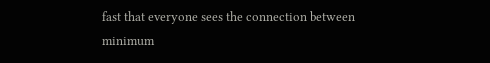fast that everyone sees the connection between minimum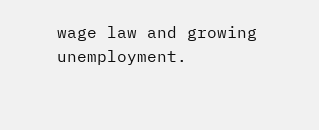wage law and growing unemployment.